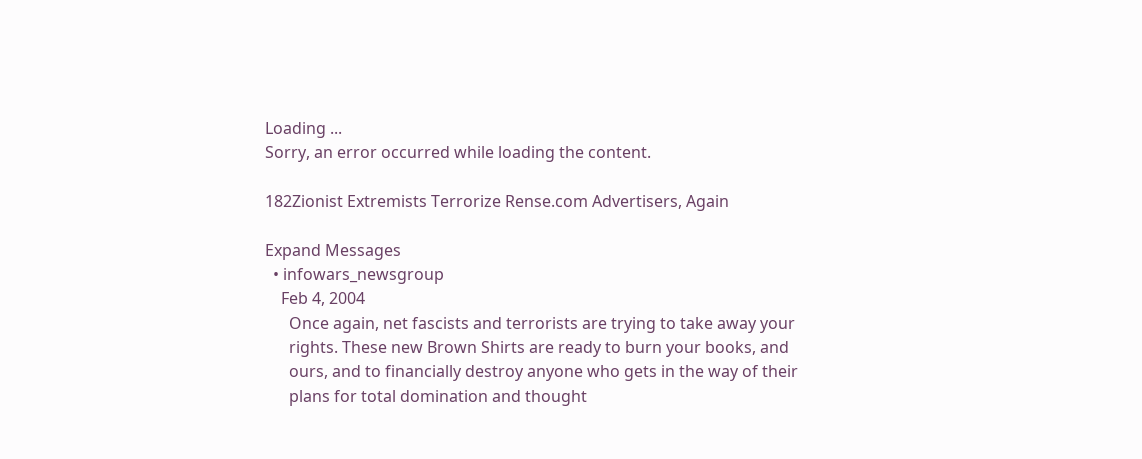Loading ...
Sorry, an error occurred while loading the content.

182Zionist Extremists Terrorize Rense.com Advertisers, Again

Expand Messages
  • infowars_newsgroup
    Feb 4, 2004
      Once again, net fascists and terrorists are trying to take away your
      rights. These new Brown Shirts are ready to burn your books, and
      ours, and to financially destroy anyone who gets in the way of their
      plans for total domination and thought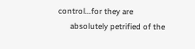control...for they are
      absolutely petrified of the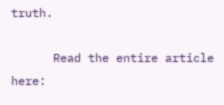truth.

      Read the entire article here: